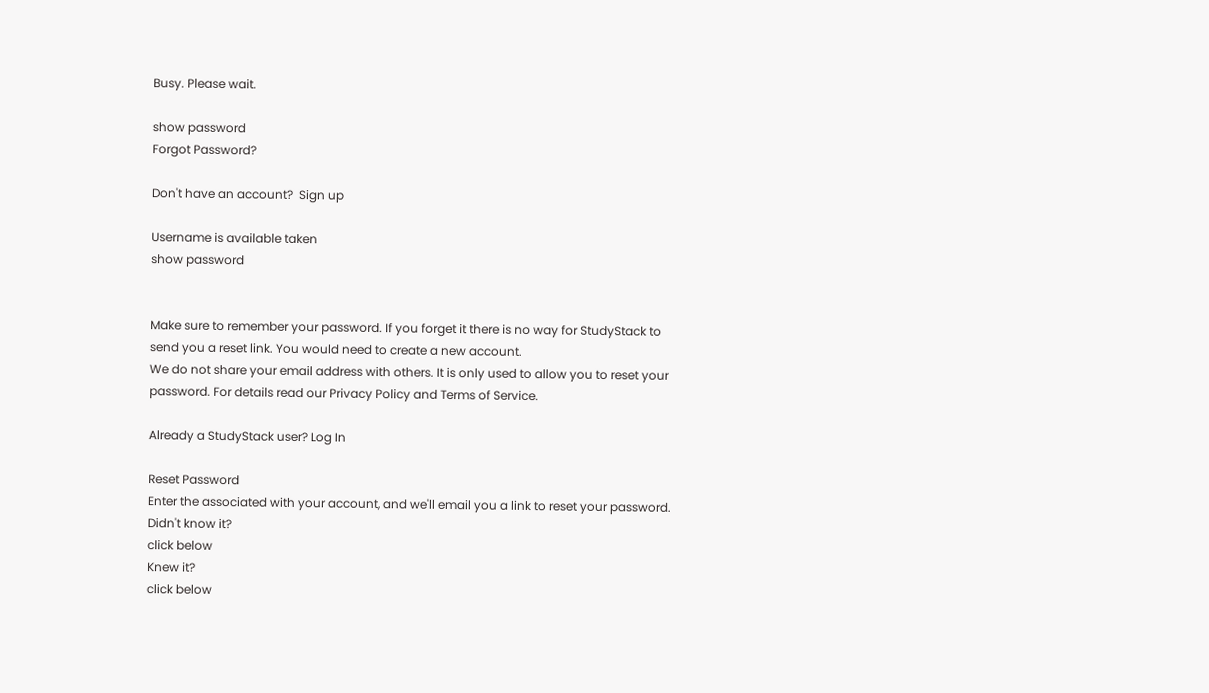Busy. Please wait.

show password
Forgot Password?

Don't have an account?  Sign up

Username is available taken
show password


Make sure to remember your password. If you forget it there is no way for StudyStack to send you a reset link. You would need to create a new account.
We do not share your email address with others. It is only used to allow you to reset your password. For details read our Privacy Policy and Terms of Service.

Already a StudyStack user? Log In

Reset Password
Enter the associated with your account, and we'll email you a link to reset your password.
Didn't know it?
click below
Knew it?
click below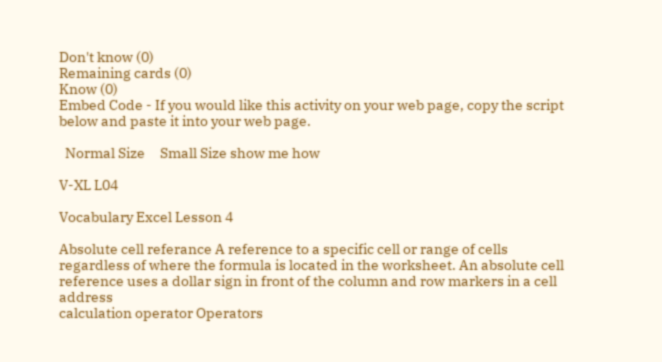Don't know (0)
Remaining cards (0)
Know (0)
Embed Code - If you would like this activity on your web page, copy the script below and paste it into your web page.

  Normal Size     Small Size show me how

V-XL L04

Vocabulary Excel Lesson 4

Absolute cell referance A reference to a specific cell or range of cells regardless of where the formula is located in the worksheet. An absolute cell reference uses a dollar sign in front of the column and row markers in a cell address
calculation operator Operators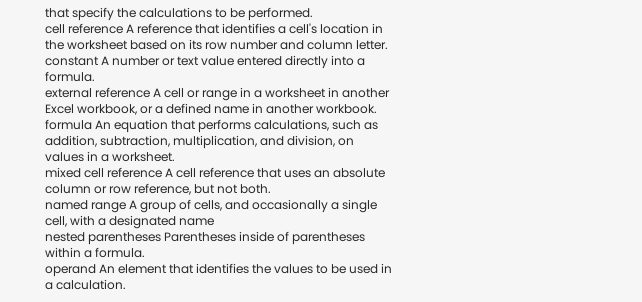that specify the calculations to be performed.
cell reference A reference that identifies a cell's location in the worksheet based on its row number and column letter.
constant A number or text value entered directly into a formula.
external reference A cell or range in a worksheet in another Excel workbook, or a defined name in another workbook.
formula An equation that performs calculations, such as addition, subtraction, multiplication, and division, on values in a worksheet.
mixed cell reference A cell reference that uses an absolute column or row reference, but not both.
named range A group of cells, and occasionally a single cell, with a designated name
nested parentheses Parentheses inside of parentheses within a formula.
operand An element that identifies the values to be used in a calculation.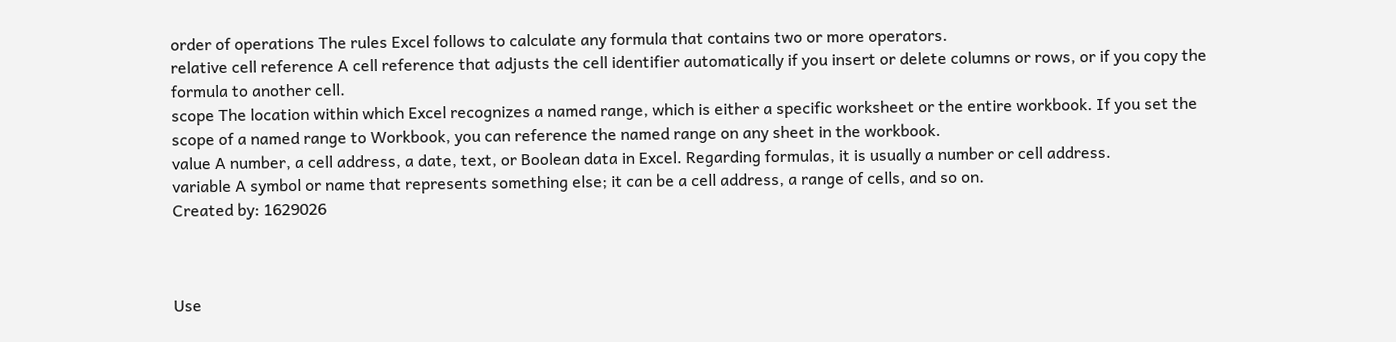order of operations The rules Excel follows to calculate any formula that contains two or more operators.
relative cell reference A cell reference that adjusts the cell identifier automatically if you insert or delete columns or rows, or if you copy the formula to another cell.
scope The location within which Excel recognizes a named range, which is either a specific worksheet or the entire workbook. If you set the scope of a named range to Workbook, you can reference the named range on any sheet in the workbook.
value A number, a cell address, a date, text, or Boolean data in Excel. Regarding formulas, it is usually a number or cell address.
variable A symbol or name that represents something else; it can be a cell address, a range of cells, and so on.
Created by: 1629026



Use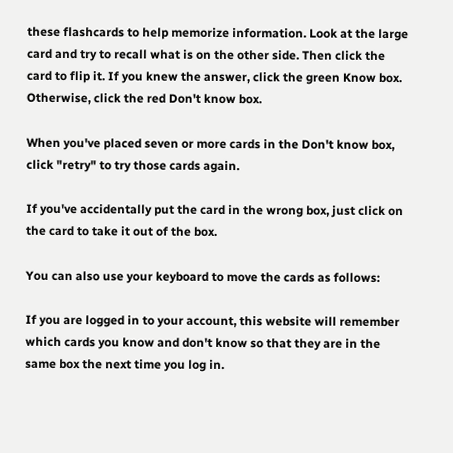these flashcards to help memorize information. Look at the large card and try to recall what is on the other side. Then click the card to flip it. If you knew the answer, click the green Know box. Otherwise, click the red Don't know box.

When you've placed seven or more cards in the Don't know box, click "retry" to try those cards again.

If you've accidentally put the card in the wrong box, just click on the card to take it out of the box.

You can also use your keyboard to move the cards as follows:

If you are logged in to your account, this website will remember which cards you know and don't know so that they are in the same box the next time you log in.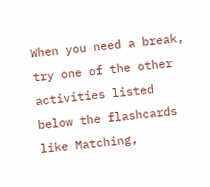When you need a break, try one of the other activities listed below the flashcards like Matching,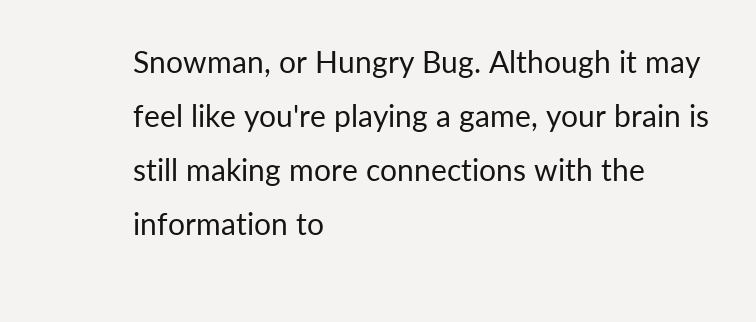Snowman, or Hungry Bug. Although it may feel like you're playing a game, your brain is still making more connections with the information to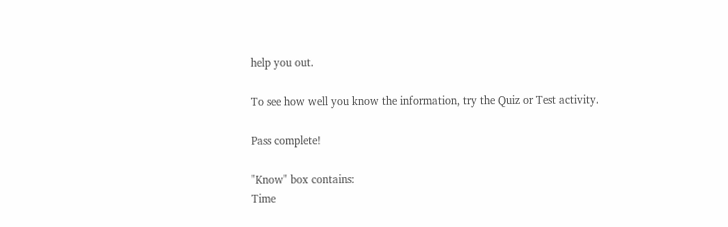help you out.

To see how well you know the information, try the Quiz or Test activity.

Pass complete!

"Know" box contains:
Time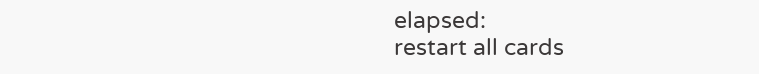elapsed:
restart all cards